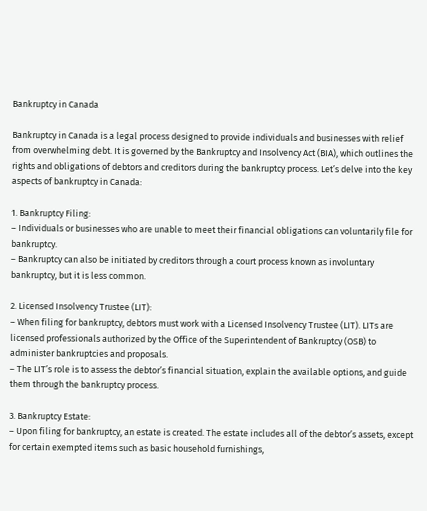Bankruptcy in Canada

Bankruptcy in Canada is a legal process designed to provide individuals and businesses with relief from overwhelming debt. It is governed by the Bankruptcy and Insolvency Act (BIA), which outlines the rights and obligations of debtors and creditors during the bankruptcy process. Let’s delve into the key aspects of bankruptcy in Canada:

1. Bankruptcy Filing:
– Individuals or businesses who are unable to meet their financial obligations can voluntarily file for bankruptcy.
– Bankruptcy can also be initiated by creditors through a court process known as involuntary bankruptcy, but it is less common.

2. Licensed Insolvency Trustee (LIT):
– When filing for bankruptcy, debtors must work with a Licensed Insolvency Trustee (LIT). LITs are licensed professionals authorized by the Office of the Superintendent of Bankruptcy (OSB) to administer bankruptcies and proposals.
– The LIT’s role is to assess the debtor’s financial situation, explain the available options, and guide them through the bankruptcy process.

3. Bankruptcy Estate:
– Upon filing for bankruptcy, an estate is created. The estate includes all of the debtor’s assets, except for certain exempted items such as basic household furnishings,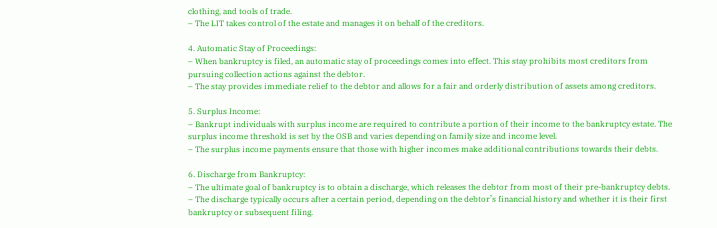clothing, and tools of trade.
– The LIT takes control of the estate and manages it on behalf of the creditors.

4. Automatic Stay of Proceedings:
– When bankruptcy is filed, an automatic stay of proceedings comes into effect. This stay prohibits most creditors from pursuing collection actions against the debtor.
– The stay provides immediate relief to the debtor and allows for a fair and orderly distribution of assets among creditors.

5. Surplus Income:
– Bankrupt individuals with surplus income are required to contribute a portion of their income to the bankruptcy estate. The surplus income threshold is set by the OSB and varies depending on family size and income level.
– The surplus income payments ensure that those with higher incomes make additional contributions towards their debts.

6. Discharge from Bankruptcy:
– The ultimate goal of bankruptcy is to obtain a discharge, which releases the debtor from most of their pre-bankruptcy debts.
– The discharge typically occurs after a certain period, depending on the debtor’s financial history and whether it is their first bankruptcy or subsequent filing.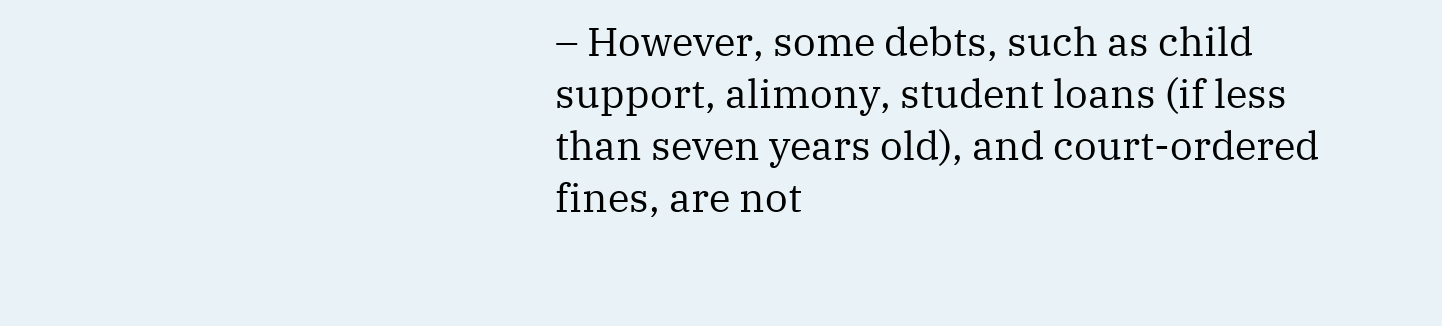– However, some debts, such as child support, alimony, student loans (if less than seven years old), and court-ordered fines, are not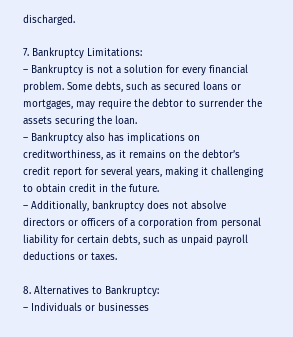discharged.

7. Bankruptcy Limitations:
– Bankruptcy is not a solution for every financial problem. Some debts, such as secured loans or mortgages, may require the debtor to surrender the assets securing the loan.
– Bankruptcy also has implications on creditworthiness, as it remains on the debtor’s credit report for several years, making it challenging to obtain credit in the future.
– Additionally, bankruptcy does not absolve directors or officers of a corporation from personal liability for certain debts, such as unpaid payroll deductions or taxes.

8. Alternatives to Bankruptcy:
– Individuals or businesses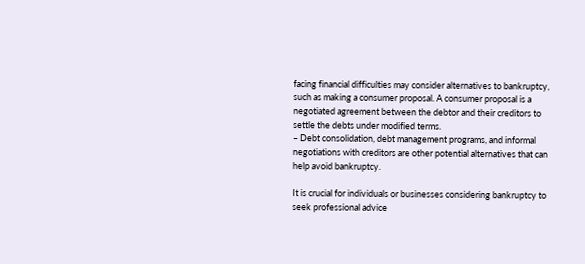facing financial difficulties may consider alternatives to bankruptcy, such as making a consumer proposal. A consumer proposal is a negotiated agreement between the debtor and their creditors to settle the debts under modified terms.
– Debt consolidation, debt management programs, and informal negotiations with creditors are other potential alternatives that can help avoid bankruptcy.

It is crucial for individuals or businesses considering bankruptcy to seek professional advice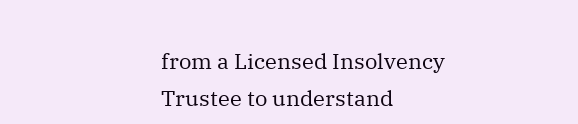from a Licensed Insolvency Trustee to understand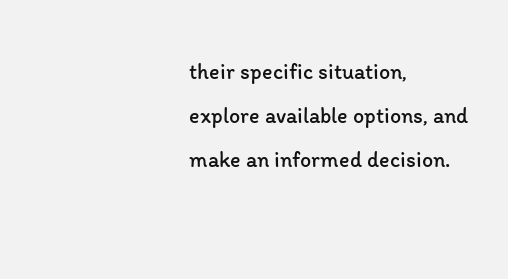their specific situation, explore available options, and make an informed decision.